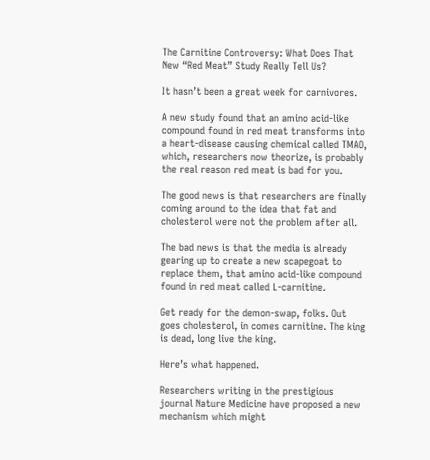The Carnitine Controversy: What Does That New “Red Meat” Study Really Tell Us?

It hasn’t been a great week for carnivores.

A new study found that an amino acid-like compound found in red meat transforms into a heart-disease causing chemical called TMAO, which, researchers now theorize, is probably the real reason red meat is bad for you.

The good news is that researchers are finally coming around to the idea that fat and cholesterol were not the problem after all.

The bad news is that the media is already gearing up to create a new scapegoat to replace them, that amino acid-like compound found in red meat called L-carnitine.

Get ready for the demon-swap, folks. Out goes cholesterol, in comes carnitine. The king is dead, long live the king.

Here’s what happened.

Researchers writing in the prestigious journal Nature Medicine have proposed a new mechanism which might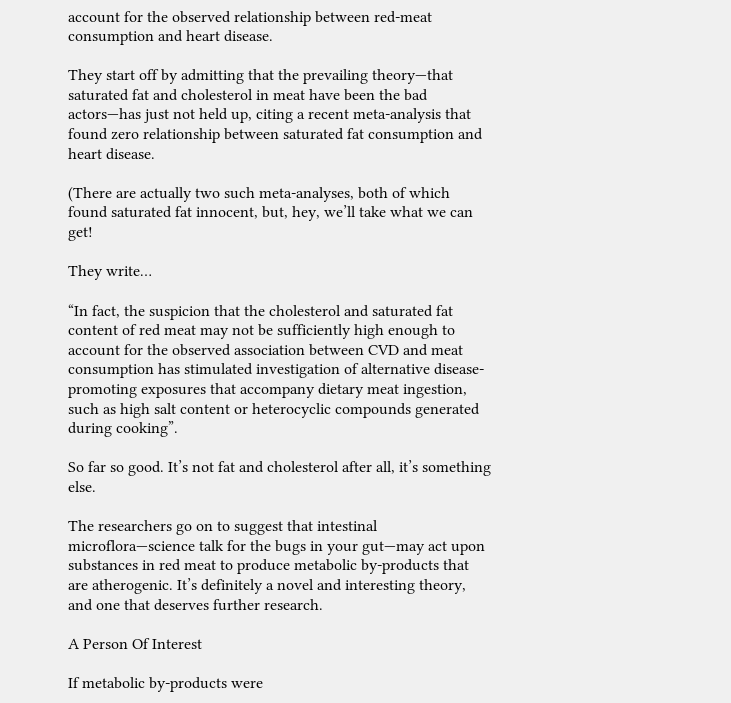account for the observed relationship between red-meat consumption and heart disease.

They start off by admitting that the prevailing theory—that saturated fat and cholesterol in meat have been the bad actors—has just not held up, citing a recent meta-analysis that found zero relationship between saturated fat consumption and heart disease.

(There are actually two such meta-analyses, both of which found saturated fat innocent, but, hey, we’ll take what we can get!

They write…

“In fact, the suspicion that the cholesterol and saturated fat content of red meat may not be sufficiently high enough to account for the observed association between CVD and meat consumption has stimulated investigation of alternative disease-promoting exposures that accompany dietary meat ingestion, such as high salt content or heterocyclic compounds generated during cooking”.

So far so good. It’s not fat and cholesterol after all, it’s something else.

The researchers go on to suggest that intestinal microflora—science talk for the bugs in your gut—may act upon substances in red meat to produce metabolic by-products that are atherogenic. It’s definitely a novel and interesting theory, and one that deserves further research.

A Person Of Interest

If metabolic by-products were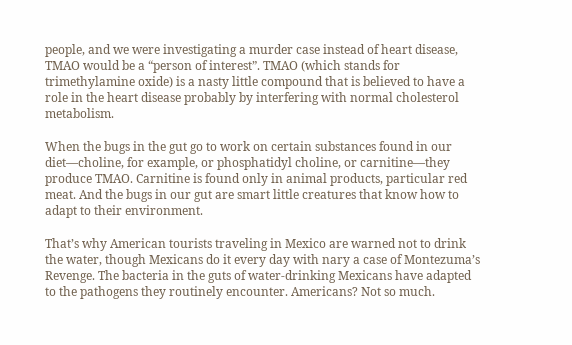people, and we were investigating a murder case instead of heart disease, TMAO would be a “person of interest”. TMAO (which stands for trimethylamine oxide) is a nasty little compound that is believed to have a role in the heart disease probably by interfering with normal cholesterol metabolism.

When the bugs in the gut go to work on certain substances found in our diet—choline, for example, or phosphatidyl choline, or carnitine—they produce TMAO. Carnitine is found only in animal products, particular red meat. And the bugs in our gut are smart little creatures that know how to adapt to their environment.

That’s why American tourists traveling in Mexico are warned not to drink the water, though Mexicans do it every day with nary a case of Montezuma’s Revenge. The bacteria in the guts of water-drinking Mexicans have adapted to the pathogens they routinely encounter. Americans? Not so much.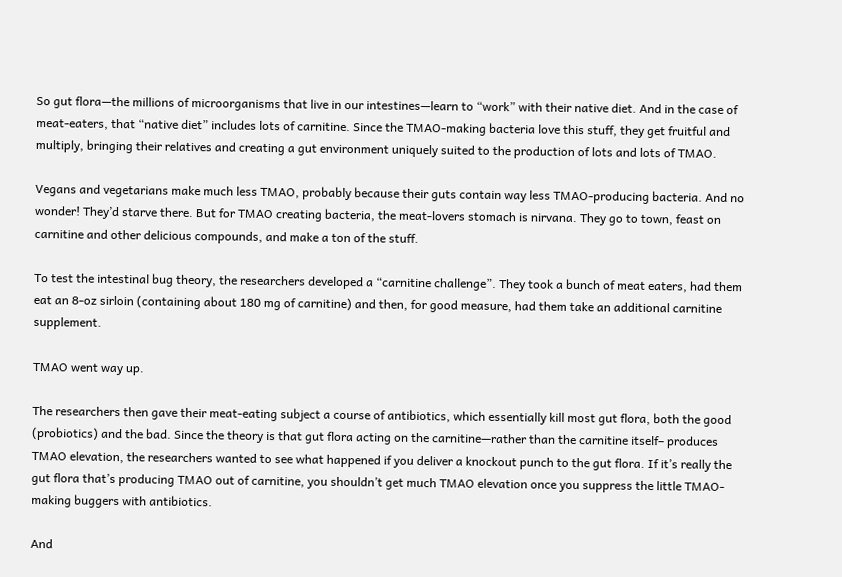So gut flora—the millions of microorganisms that live in our intestines—learn to “work” with their native diet. And in the case of meat-eaters, that “native diet” includes lots of carnitine. Since the TMAO-making bacteria love this stuff, they get fruitful and multiply, bringing their relatives and creating a gut environment uniquely suited to the production of lots and lots of TMAO.

Vegans and vegetarians make much less TMAO, probably because their guts contain way less TMAO-producing bacteria. And no wonder! They’d starve there. But for TMAO creating bacteria, the meat-lovers stomach is nirvana. They go to town, feast on carnitine and other delicious compounds, and make a ton of the stuff.

To test the intestinal bug theory, the researchers developed a “carnitine challenge”. They took a bunch of meat eaters, had them eat an 8-oz sirloin (containing about 180 mg of carnitine) and then, for good measure, had them take an additional carnitine supplement.

TMAO went way up.

The researchers then gave their meat-eating subject a course of antibiotics, which essentially kill most gut flora, both the good (probiotics) and the bad. Since the theory is that gut flora acting on the carnitine—rather than the carnitine itself– produces TMAO elevation, the researchers wanted to see what happened if you deliver a knockout punch to the gut flora. If it’s really the gut flora that’s producing TMAO out of carnitine, you shouldn’t get much TMAO elevation once you suppress the little TMAO-making buggers with antibiotics.

And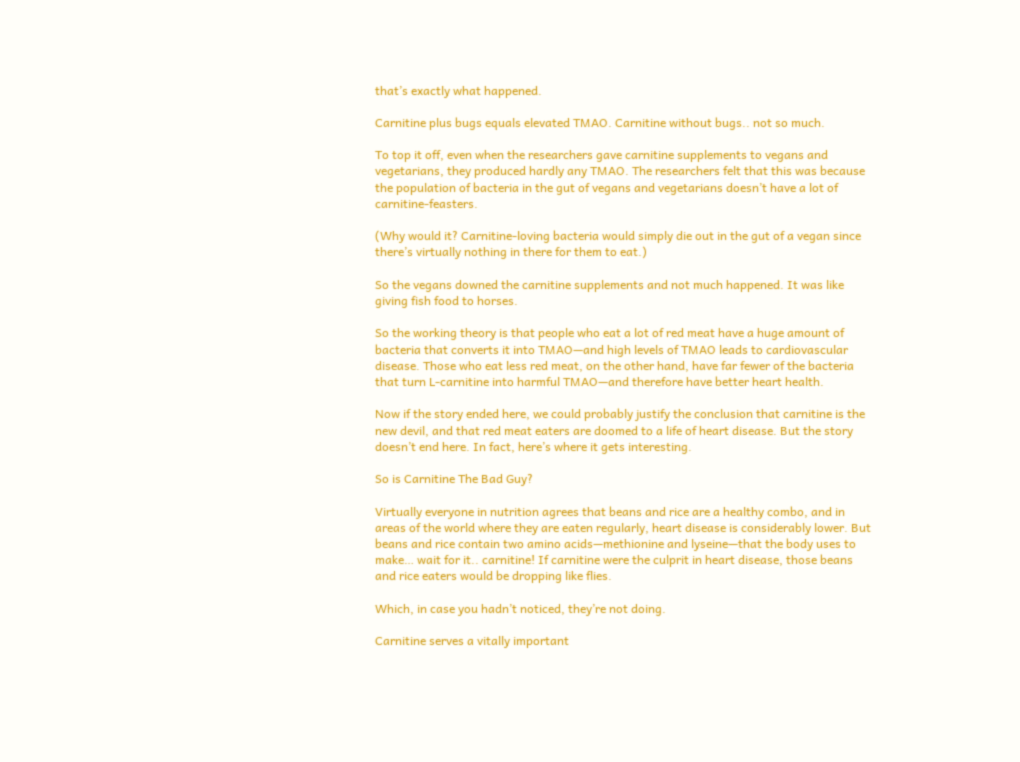that’s exactly what happened.

Carnitine plus bugs equals elevated TMAO. Carnitine without bugs.. not so much.

To top it off, even when the researchers gave carnitine supplements to vegans and vegetarians, they produced hardly any TMAO. The researchers felt that this was because the population of bacteria in the gut of vegans and vegetarians doesn’t have a lot of carnitine-feasters.

(Why would it? Carnitine-loving bacteria would simply die out in the gut of a vegan since there’s virtually nothing in there for them to eat.)

So the vegans downed the carnitine supplements and not much happened. It was like giving fish food to horses.

So the working theory is that people who eat a lot of red meat have a huge amount of bacteria that converts it into TMAO—and high levels of TMAO leads to cardiovascular disease. Those who eat less red meat, on the other hand, have far fewer of the bacteria that turn L-carnitine into harmful TMAO—and therefore have better heart health.

Now if the story ended here, we could probably justify the conclusion that carnitine is the new devil, and that red meat eaters are doomed to a life of heart disease. But the story doesn’t end here. In fact, here’s where it gets interesting.

So is Carnitine The Bad Guy?

Virtually everyone in nutrition agrees that beans and rice are a healthy combo, and in areas of the world where they are eaten regularly, heart disease is considerably lower. But beans and rice contain two amino acids—methionine and lyseine—that the body uses to make… wait for it.. carnitine! If carnitine were the culprit in heart disease, those beans and rice eaters would be dropping like flies.

Which, in case you hadn’t noticed, they’re not doing.

Carnitine serves a vitally important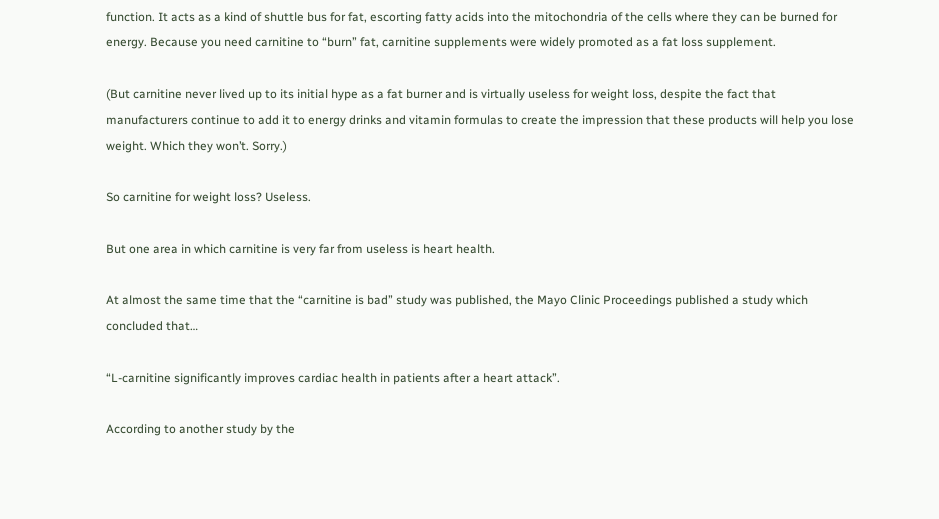function. It acts as a kind of shuttle bus for fat, escorting fatty acids into the mitochondria of the cells where they can be burned for energy. Because you need carnitine to “burn” fat, carnitine supplements were widely promoted as a fat loss supplement.

(But carnitine never lived up to its initial hype as a fat burner and is virtually useless for weight loss, despite the fact that manufacturers continue to add it to energy drinks and vitamin formulas to create the impression that these products will help you lose weight. Which they won’t. Sorry.)

So carnitine for weight loss? Useless.

But one area in which carnitine is very far from useless is heart health.

At almost the same time that the “carnitine is bad” study was published, the Mayo Clinic Proceedings published a study which concluded that…

“L-carnitine significantly improves cardiac health in patients after a heart attack”.

According to another study by the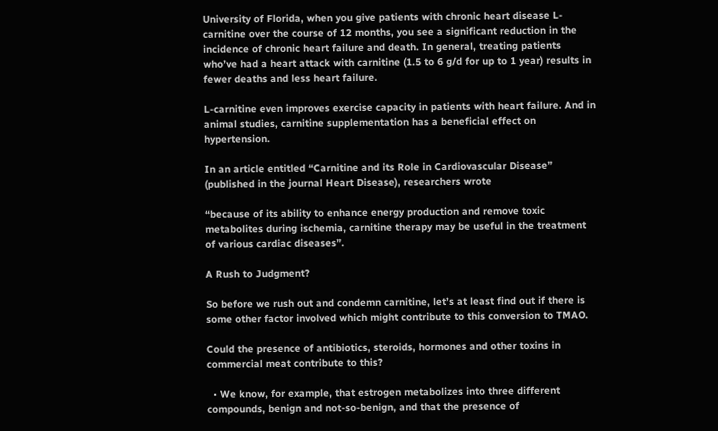University of Florida, when you give patients with chronic heart disease L-carnitine over the course of 12 months, you see a significant reduction in the incidence of chronic heart failure and death. In general, treating patients who’ve had a heart attack with carnitine (1.5 to 6 g/d for up to 1 year) results in fewer deaths and less heart failure.

L-carnitine even improves exercise capacity in patients with heart failure. And in animal studies, carnitine supplementation has a beneficial effect on hypertension.

In an article entitled “Carnitine and its Role in Cardiovascular Disease” (published in the journal Heart Disease), researchers wrote

“because of its ability to enhance energy production and remove toxic metabolites during ischemia, carnitine therapy may be useful in the treatment of various cardiac diseases”.

A Rush to Judgment?

So before we rush out and condemn carnitine, let’s at least find out if there is some other factor involved which might contribute to this conversion to TMAO.

Could the presence of antibiotics, steroids, hormones and other toxins in commercial meat contribute to this?

  • We know, for example, that estrogen metabolizes into three different compounds, benign and not-so-benign, and that the presence of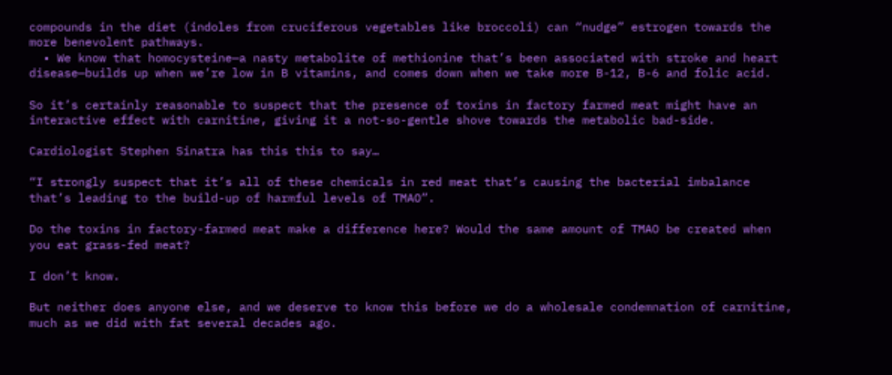compounds in the diet (indoles from cruciferous vegetables like broccoli) can “nudge” estrogen towards the more benevolent pathways.
  • We know that homocysteine—a nasty metabolite of methionine that’s been associated with stroke and heart disease—builds up when we’re low in B vitamins, and comes down when we take more B-12, B-6 and folic acid.

So it’s certainly reasonable to suspect that the presence of toxins in factory farmed meat might have an interactive effect with carnitine, giving it a not-so-gentle shove towards the metabolic bad-side.

Cardiologist Stephen Sinatra has this this to say…

“I strongly suspect that it’s all of these chemicals in red meat that’s causing the bacterial imbalance that’s leading to the build-up of harmful levels of TMAO”.

Do the toxins in factory-farmed meat make a difference here? Would the same amount of TMAO be created when you eat grass-fed meat?

I don’t know.

But neither does anyone else, and we deserve to know this before we do a wholesale condemnation of carnitine, much as we did with fat several decades ago.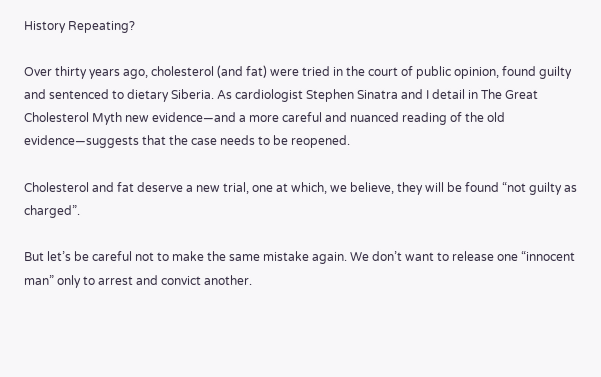History Repeating?

Over thirty years ago, cholesterol (and fat) were tried in the court of public opinion, found guilty and sentenced to dietary Siberia. As cardiologist Stephen Sinatra and I detail in The Great Cholesterol Myth new evidence—and a more careful and nuanced reading of the old evidence—suggests that the case needs to be reopened.

Cholesterol and fat deserve a new trial, one at which, we believe, they will be found “not guilty as charged”.

But let’s be careful not to make the same mistake again. We don’t want to release one “innocent man” only to arrest and convict another.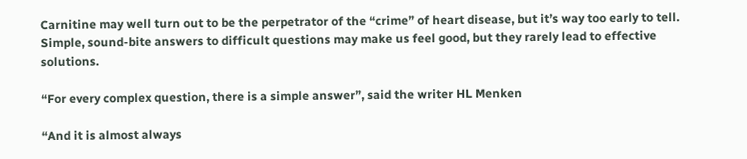Carnitine may well turn out to be the perpetrator of the “crime” of heart disease, but it’s way too early to tell. Simple, sound-bite answers to difficult questions may make us feel good, but they rarely lead to effective solutions.

“For every complex question, there is a simple answer”, said the writer HL Menken

“And it is almost always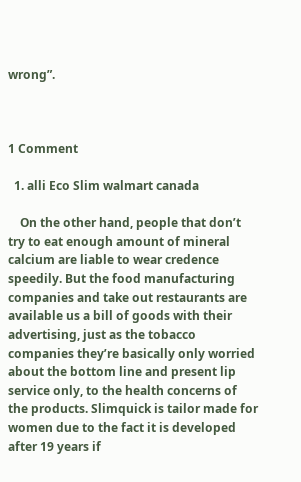wrong”.



1 Comment

  1. alli Eco Slim walmart canada

    On the other hand, people that don’t try to eat enough amount of mineral calcium are liable to wear credence speedily. But the food manufacturing companies and take out restaurants are available us a bill of goods with their advertising, just as the tobacco companies they’re basically only worried about the bottom line and present lip service only, to the health concerns of the products. Slimquick is tailor made for women due to the fact it is developed after 19 years if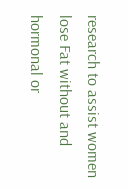research to assist women lose Fat without and hormonal or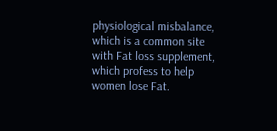physiological misbalance, which is a common site with Fat loss supplement, which profess to help women lose Fat.